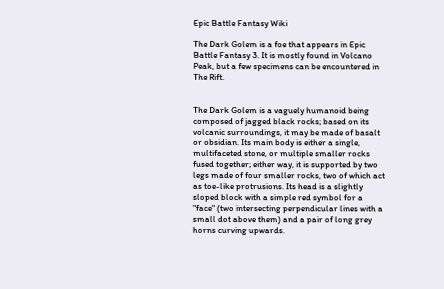Epic Battle Fantasy Wiki

The Dark Golem is a foe that appears in Epic Battle Fantasy 3. It is mostly found in Volcano Peak, but a few specimens can be encountered in The Rift.


The Dark Golem is a vaguely humanoid being composed of jagged black rocks; based on its volcanic surroundings, it may be made of basalt or obsidian. Its main body is either a single, multifaceted stone, or multiple smaller rocks fused together; either way, it is supported by two legs made of four smaller rocks, two of which act as toe-like protrusions. Its head is a slightly sloped block with a simple red symbol for a "face" (two intersecting perpendicular lines with a small dot above them) and a pair of long grey horns curving upwards.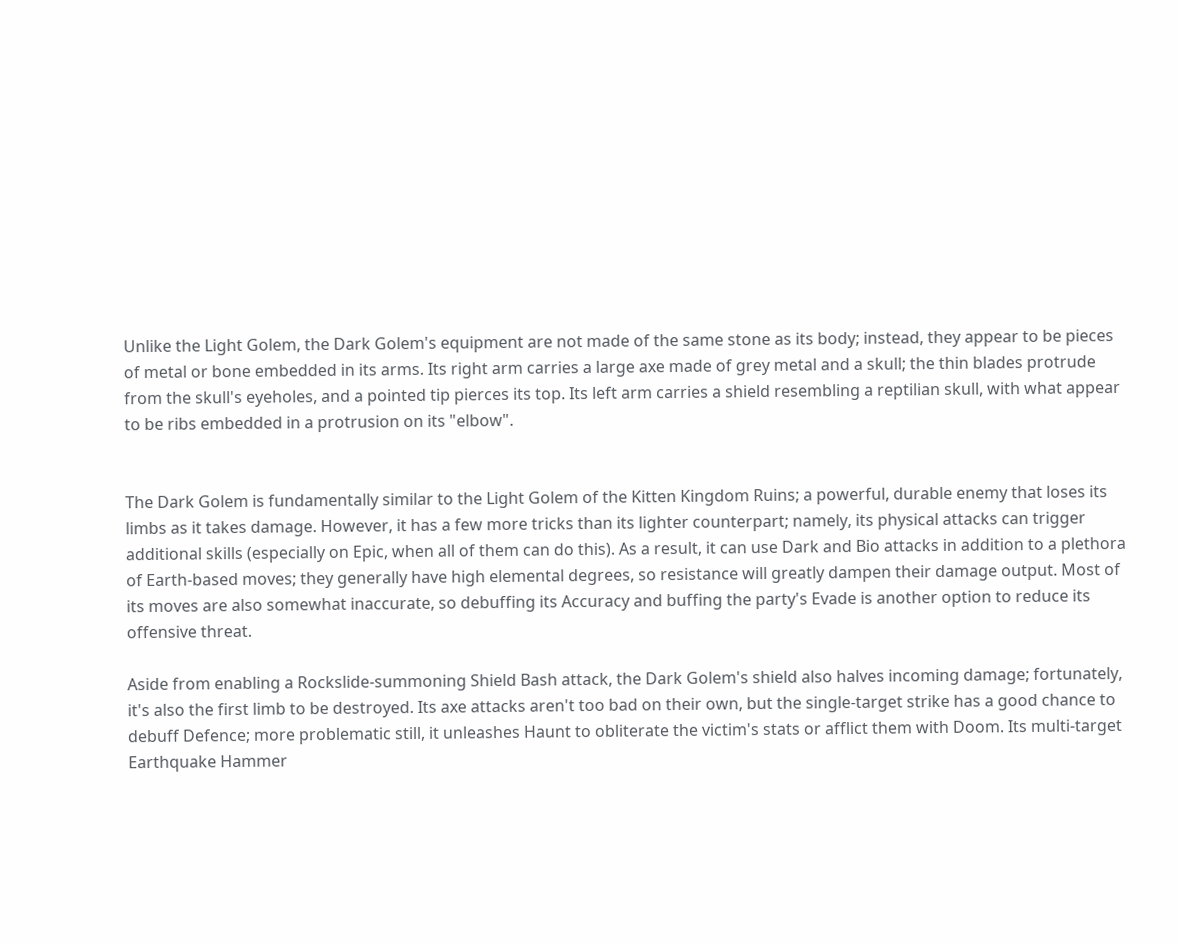Unlike the Light Golem, the Dark Golem's equipment are not made of the same stone as its body; instead, they appear to be pieces of metal or bone embedded in its arms. Its right arm carries a large axe made of grey metal and a skull; the thin blades protrude from the skull's eyeholes, and a pointed tip pierces its top. Its left arm carries a shield resembling a reptilian skull, with what appear to be ribs embedded in a protrusion on its "elbow".


The Dark Golem is fundamentally similar to the Light Golem of the Kitten Kingdom Ruins; a powerful, durable enemy that loses its limbs as it takes damage. However, it has a few more tricks than its lighter counterpart; namely, its physical attacks can trigger additional skills (especially on Epic, when all of them can do this). As a result, it can use Dark and Bio attacks in addition to a plethora of Earth-based moves; they generally have high elemental degrees, so resistance will greatly dampen their damage output. Most of its moves are also somewhat inaccurate, so debuffing its Accuracy and buffing the party's Evade is another option to reduce its offensive threat.

Aside from enabling a Rockslide-summoning Shield Bash attack, the Dark Golem's shield also halves incoming damage; fortunately, it's also the first limb to be destroyed. Its axe attacks aren't too bad on their own, but the single-target strike has a good chance to debuff Defence; more problematic still, it unleashes Haunt to obliterate the victim's stats or afflict them with Doom. Its multi-target Earthquake Hammer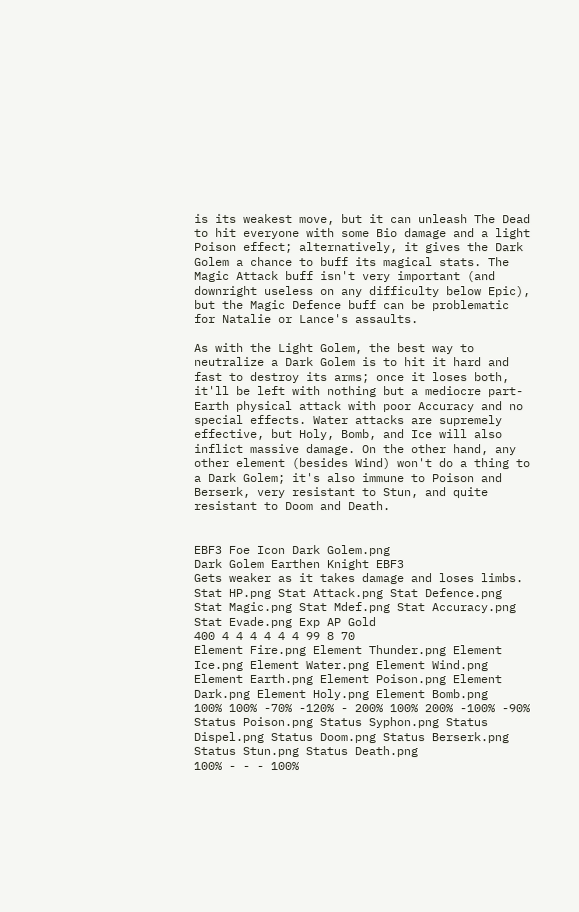is its weakest move, but it can unleash The Dead to hit everyone with some Bio damage and a light Poison effect; alternatively, it gives the Dark Golem a chance to buff its magical stats. The Magic Attack buff isn't very important (and downright useless on any difficulty below Epic), but the Magic Defence buff can be problematic for Natalie or Lance's assaults.

As with the Light Golem, the best way to neutralize a Dark Golem is to hit it hard and fast to destroy its arms; once it loses both, it'll be left with nothing but a mediocre part-Earth physical attack with poor Accuracy and no special effects. Water attacks are supremely effective, but Holy, Bomb, and Ice will also inflict massive damage. On the other hand, any other element (besides Wind) won't do a thing to a Dark Golem; it's also immune to Poison and Berserk, very resistant to Stun, and quite resistant to Doom and Death.


EBF3 Foe Icon Dark Golem.png
Dark Golem Earthen Knight EBF3
Gets weaker as it takes damage and loses limbs.
Stat HP.png Stat Attack.png Stat Defence.png Stat Magic.png Stat Mdef.png Stat Accuracy.png Stat Evade.png Exp AP Gold
400 4 4 4 4 4 4 99 8 70
Element Fire.png Element Thunder.png Element Ice.png Element Water.png Element Wind.png Element Earth.png Element Poison.png Element Dark.png Element Holy.png Element Bomb.png
100% 100% -70% -120% - 200% 100% 200% -100% -90%
Status Poison.png Status Syphon.png Status Dispel.png Status Doom.png Status Berserk.png Status Stun.png Status Death.png
100% - - - 100%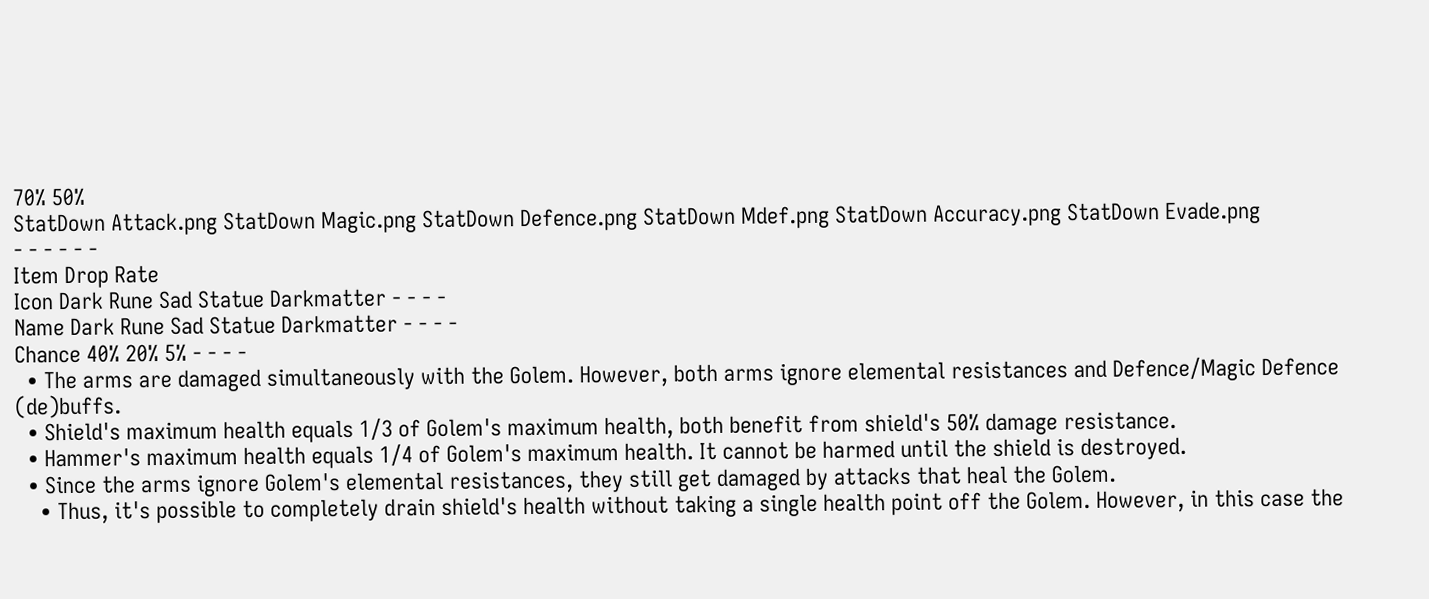70% 50%
StatDown Attack.png StatDown Magic.png StatDown Defence.png StatDown Mdef.png StatDown Accuracy.png StatDown Evade.png
- - - - - -
Item Drop Rate
Icon Dark Rune Sad Statue Darkmatter - - - -
Name Dark Rune Sad Statue Darkmatter - - - -
Chance 40% 20% 5% - - - -
  • The arms are damaged simultaneously with the Golem. However, both arms ignore elemental resistances and Defence/Magic Defence (de)buffs.
  • Shield's maximum health equals 1/3 of Golem's maximum health, both benefit from shield's 50% damage resistance.
  • Hammer's maximum health equals 1/4 of Golem's maximum health. It cannot be harmed until the shield is destroyed.
  • Since the arms ignore Golem's elemental resistances, they still get damaged by attacks that heal the Golem.
    • Thus, it's possible to completely drain shield's health without taking a single health point off the Golem. However, in this case the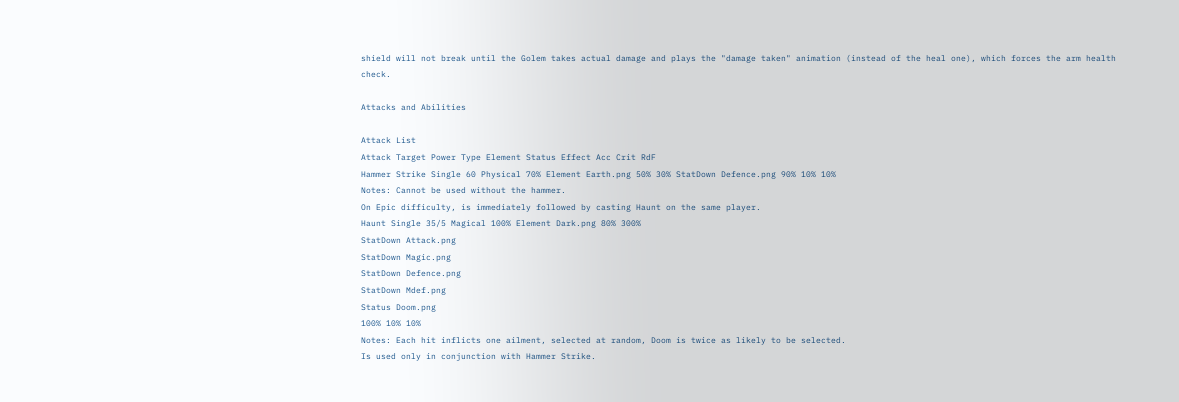shield will not break until the Golem takes actual damage and plays the "damage taken" animation (instead of the heal one), which forces the arm health check.

Attacks and Abilities

Attack List
Attack Target Power Type Element Status Effect Acc Crit RdF
Hammer Strike Single 60 Physical 70% Element Earth.png 50% 30% StatDown Defence.png 90% 10% 10%
Notes: Cannot be used without the hammer.
On Epic difficulty, is immediately followed by casting Haunt on the same player.
Haunt Single 35/5 Magical 100% Element Dark.png 80% 300%
StatDown Attack.png
StatDown Magic.png
StatDown Defence.png
StatDown Mdef.png
Status Doom.png
100% 10% 10%
Notes: Each hit inflicts one ailment, selected at random, Doom is twice as likely to be selected.
Is used only in conjunction with Hammer Strike.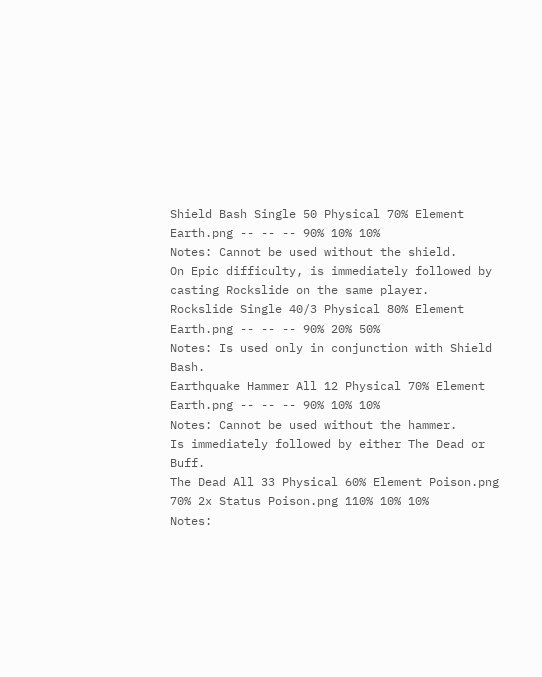Shield Bash Single 50 Physical 70% Element Earth.png -- -- -- 90% 10% 10%
Notes: Cannot be used without the shield.
On Epic difficulty, is immediately followed by casting Rockslide on the same player.
Rockslide Single 40/3 Physical 80% Element Earth.png -- -- -- 90% 20% 50%
Notes: Is used only in conjunction with Shield Bash.
Earthquake Hammer All 12 Physical 70% Element Earth.png -- -- -- 90% 10% 10%
Notes: Cannot be used without the hammer.
Is immediately followed by either The Dead or Buff.
The Dead All 33 Physical 60% Element Poison.png 70% 2x Status Poison.png 110% 10% 10%
Notes: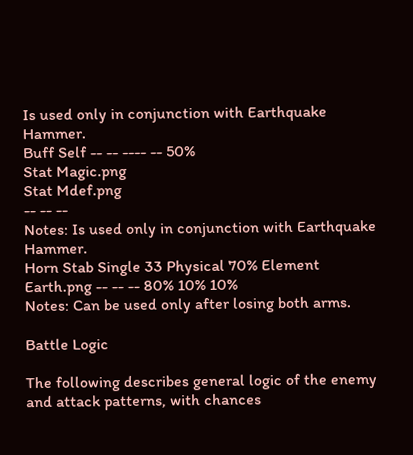Is used only in conjunction with Earthquake Hammer.
Buff Self -- -- ---- -- 50%
Stat Magic.png
Stat Mdef.png
-- -- --
Notes: Is used only in conjunction with Earthquake Hammer.
Horn Stab Single 33 Physical 70% Element Earth.png -- -- -- 80% 10% 10%
Notes: Can be used only after losing both arms.

Battle Logic

The following describes general logic of the enemy and attack patterns, with chances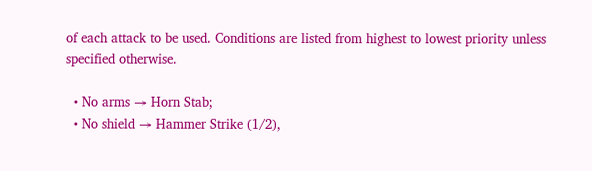of each attack to be used. Conditions are listed from highest to lowest priority unless specified otherwise.

  • No arms → Horn Stab;
  • No shield → Hammer Strike (1/2),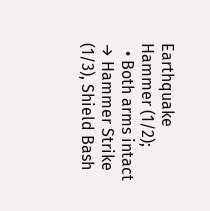Earthquake Hammer (1/2);
  • Both arms intact → Hammer Strike (1/3), Shield Bash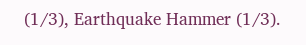(1/3), Earthquake Hammer (1/3).